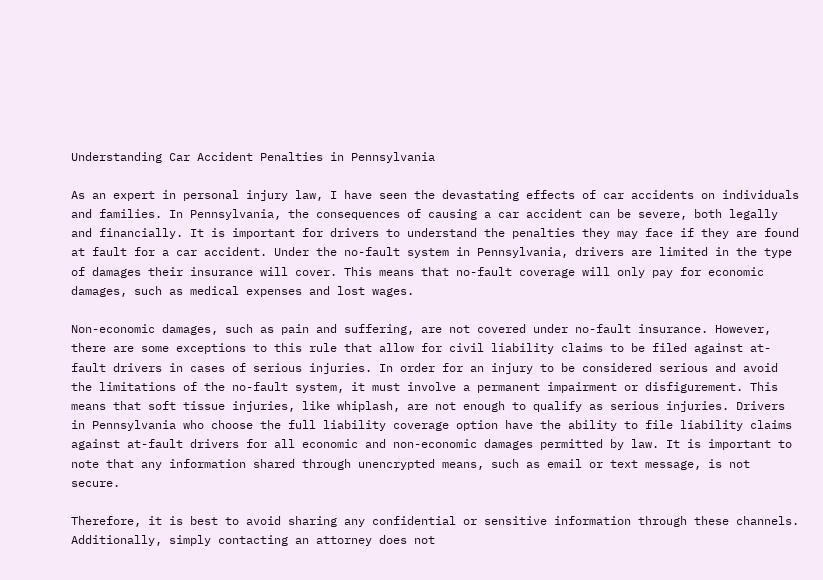Understanding Car Accident Penalties in Pennsylvania

As an expert in personal injury law, I have seen the devastating effects of car accidents on individuals and families. In Pennsylvania, the consequences of causing a car accident can be severe, both legally and financially. It is important for drivers to understand the penalties they may face if they are found at fault for a car accident. Under the no-fault system in Pennsylvania, drivers are limited in the type of damages their insurance will cover. This means that no-fault coverage will only pay for economic damages, such as medical expenses and lost wages.

Non-economic damages, such as pain and suffering, are not covered under no-fault insurance. However, there are some exceptions to this rule that allow for civil liability claims to be filed against at-fault drivers in cases of serious injuries. In order for an injury to be considered serious and avoid the limitations of the no-fault system, it must involve a permanent impairment or disfigurement. This means that soft tissue injuries, like whiplash, are not enough to qualify as serious injuries. Drivers in Pennsylvania who choose the full liability coverage option have the ability to file liability claims against at-fault drivers for all economic and non-economic damages permitted by law. It is important to note that any information shared through unencrypted means, such as email or text message, is not secure.

Therefore, it is best to avoid sharing any confidential or sensitive information through these channels. Additionally, simply contacting an attorney does not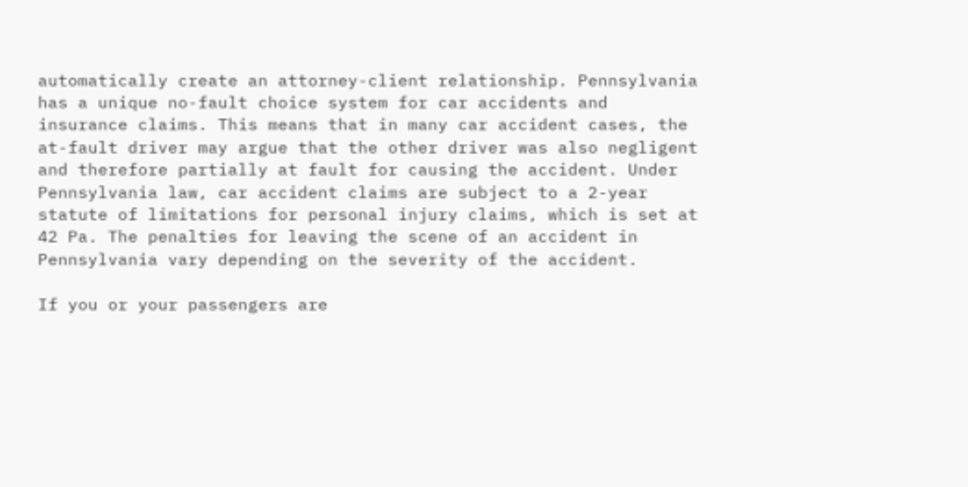automatically create an attorney-client relationship. Pennsylvania has a unique no-fault choice system for car accidents and insurance claims. This means that in many car accident cases, the at-fault driver may argue that the other driver was also negligent and therefore partially at fault for causing the accident. Under Pennsylvania law, car accident claims are subject to a 2-year statute of limitations for personal injury claims, which is set at 42 Pa. The penalties for leaving the scene of an accident in Pennsylvania vary depending on the severity of the accident.

If you or your passengers are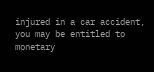injured in a car accident, you may be entitled to monetary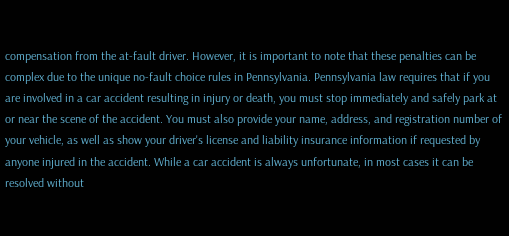compensation from the at-fault driver. However, it is important to note that these penalties can be complex due to the unique no-fault choice rules in Pennsylvania. Pennsylvania law requires that if you are involved in a car accident resulting in injury or death, you must stop immediately and safely park at or near the scene of the accident. You must also provide your name, address, and registration number of your vehicle, as well as show your driver's license and liability insurance information if requested by anyone injured in the accident. While a car accident is always unfortunate, in most cases it can be resolved without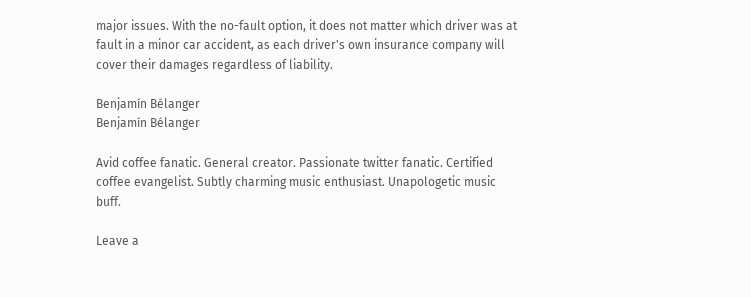major issues. With the no-fault option, it does not matter which driver was at fault in a minor car accident, as each driver's own insurance company will cover their damages regardless of liability.

Benjamín Bélanger
Benjamín Bélanger

Avid coffee fanatic. General creator. Passionate twitter fanatic. Certified coffee evangelist. Subtly charming music enthusiast. Unapologetic music buff.

Leave a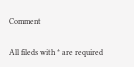Comment

All fileds with * are required